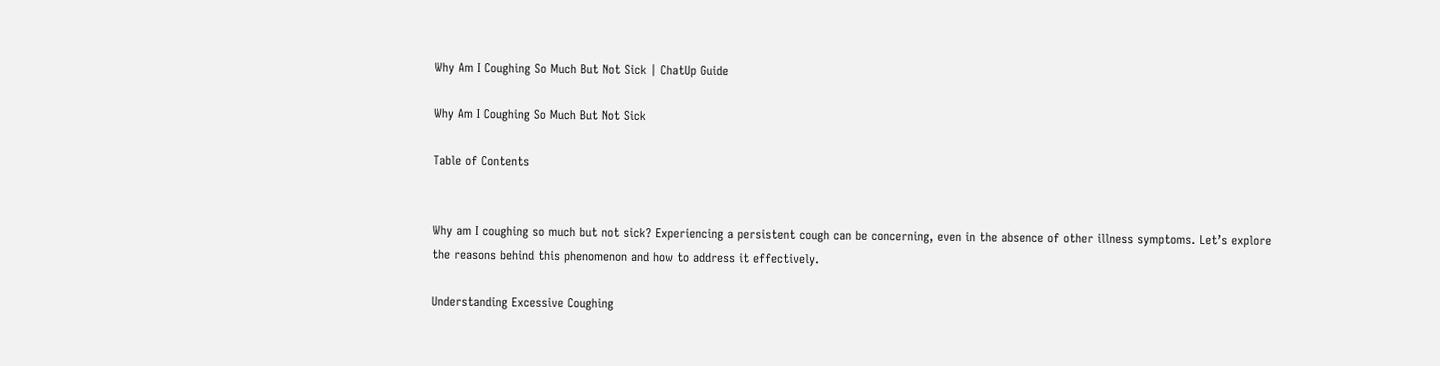Why Am I Coughing So Much But Not Sick | ChatUp Guide

Why Am I Coughing So Much But Not Sick

Table of Contents


Why am I coughing so much but not sick? Experiencing a persistent cough can be concerning, even in the absence of other illness symptoms. Let’s explore the reasons behind this phenomenon and how to address it effectively.

Understanding Excessive Coughing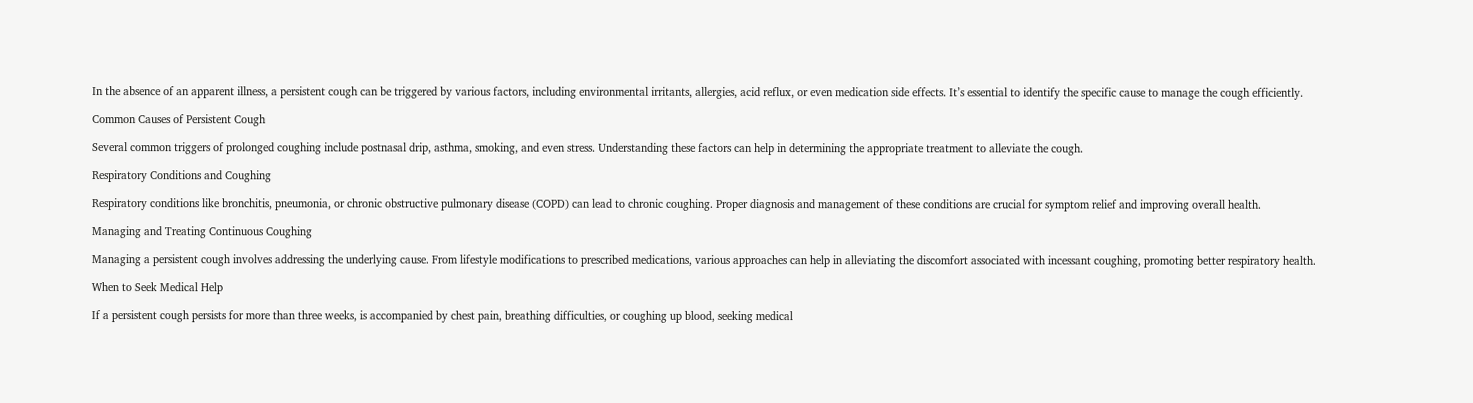In the absence of an apparent illness, a persistent cough can be triggered by various factors, including environmental irritants, allergies, acid reflux, or even medication side effects. It’s essential to identify the specific cause to manage the cough efficiently.

Common Causes of Persistent Cough

Several common triggers of prolonged coughing include postnasal drip, asthma, smoking, and even stress. Understanding these factors can help in determining the appropriate treatment to alleviate the cough.

Respiratory Conditions and Coughing

Respiratory conditions like bronchitis, pneumonia, or chronic obstructive pulmonary disease (COPD) can lead to chronic coughing. Proper diagnosis and management of these conditions are crucial for symptom relief and improving overall health.

Managing and Treating Continuous Coughing

Managing a persistent cough involves addressing the underlying cause. From lifestyle modifications to prescribed medications, various approaches can help in alleviating the discomfort associated with incessant coughing, promoting better respiratory health.

When to Seek Medical Help

If a persistent cough persists for more than three weeks, is accompanied by chest pain, breathing difficulties, or coughing up blood, seeking medical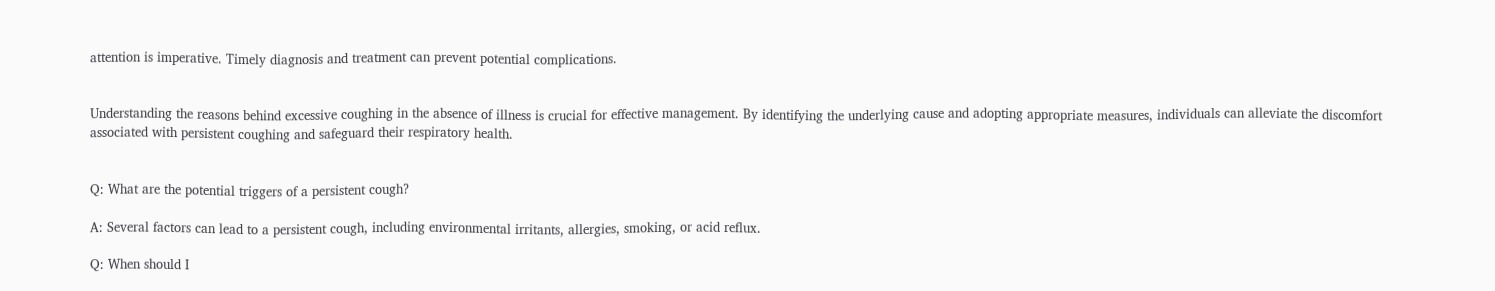attention is imperative. Timely diagnosis and treatment can prevent potential complications.


Understanding the reasons behind excessive coughing in the absence of illness is crucial for effective management. By identifying the underlying cause and adopting appropriate measures, individuals can alleviate the discomfort associated with persistent coughing and safeguard their respiratory health.


Q: What are the potential triggers of a persistent cough?

A: Several factors can lead to a persistent cough, including environmental irritants, allergies, smoking, or acid reflux.

Q: When should I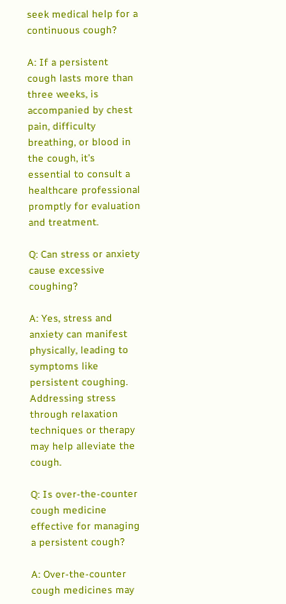seek medical help for a continuous cough?

A: If a persistent cough lasts more than three weeks, is accompanied by chest pain, difficulty breathing, or blood in the cough, it’s essential to consult a healthcare professional promptly for evaluation and treatment.

Q: Can stress or anxiety cause excessive coughing?

A: Yes, stress and anxiety can manifest physically, leading to symptoms like persistent coughing. Addressing stress through relaxation techniques or therapy may help alleviate the cough.

Q: Is over-the-counter cough medicine effective for managing a persistent cough?

A: Over-the-counter cough medicines may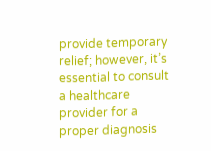provide temporary relief; however, it’s essential to consult a healthcare provider for a proper diagnosis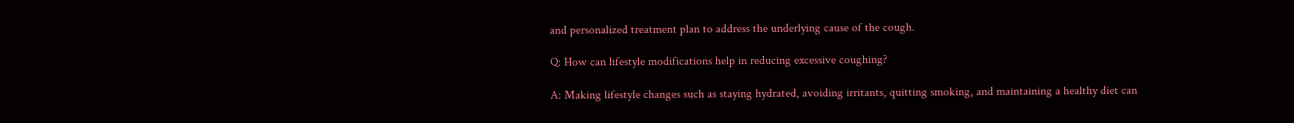and personalized treatment plan to address the underlying cause of the cough.

Q: How can lifestyle modifications help in reducing excessive coughing?

A: Making lifestyle changes such as staying hydrated, avoiding irritants, quitting smoking, and maintaining a healthy diet can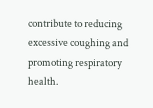contribute to reducing excessive coughing and promoting respiratory health.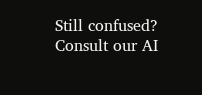Still confused? Consult our AI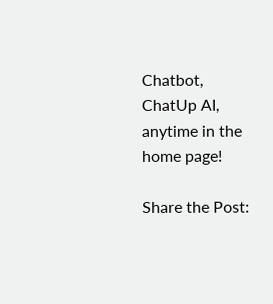Chatbot, ChatUp AI, anytime in the home page!

Share the Post: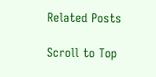Related Posts

Scroll to Top